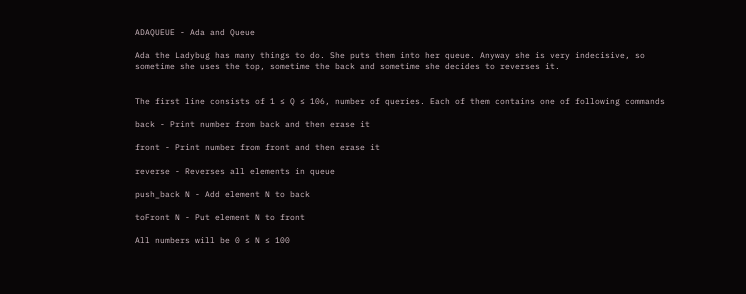ADAQUEUE - Ada and Queue

Ada the Ladybug has many things to do. She puts them into her queue. Anyway she is very indecisive, so sometime she uses the top, sometime the back and sometime she decides to reverses it.


The first line consists of 1 ≤ Q ≤ 106, number of queries. Each of them contains one of following commands

back - Print number from back and then erase it

front - Print number from front and then erase it

reverse - Reverses all elements in queue

push_back N - Add element N to back

toFront N - Put element N to front

All numbers will be 0 ≤ N ≤ 100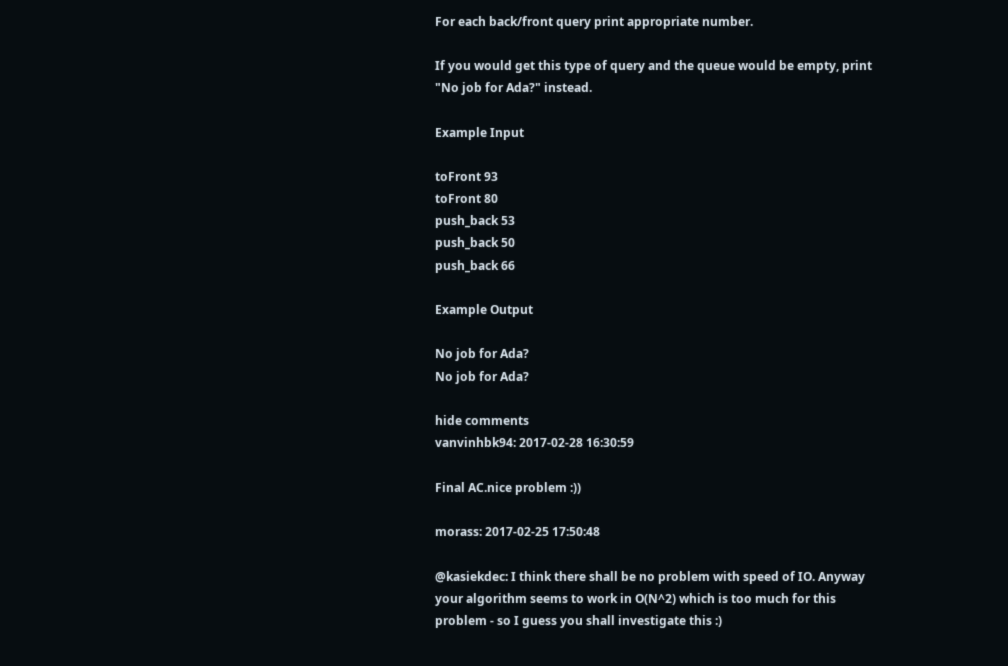For each back/front query print appropriate number.

If you would get this type of query and the queue would be empty, print "No job for Ada?" instead.

Example Input

toFront 93
toFront 80
push_back 53
push_back 50
push_back 66

Example Output

No job for Ada?
No job for Ada?

hide comments
vanvinhbk94: 2017-02-28 16:30:59

Final AC.nice problem :))

morass: 2017-02-25 17:50:48

@kasiekdec: I think there shall be no problem with speed of IO. Anyway your algorithm seems to work in O(N^2) which is too much for this problem - so I guess you shall investigate this :)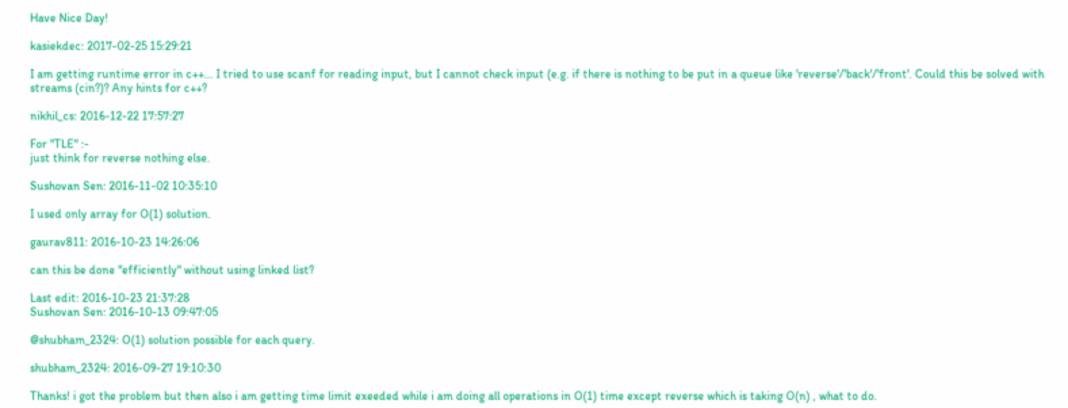Have Nice Day!

kasiekdec: 2017-02-25 15:29:21

I am getting runtime error in c++... I tried to use scanf for reading input, but I cannot check input (e.g. if there is nothing to be put in a queue like 'reverse'/'back'/'front'. Could this be solved with streams (cin?)? Any hints for c++?

nikhil_cs: 2016-12-22 17:57:27

For "TLE" :-
just think for reverse nothing else.

Sushovan Sen: 2016-11-02 10:35:10

I used only array for O(1) solution.

gaurav811: 2016-10-23 14:26:06

can this be done "efficiently" without using linked list?

Last edit: 2016-10-23 21:37:28
Sushovan Sen: 2016-10-13 09:47:05

@shubham_2324: O(1) solution possible for each query.

shubham_2324: 2016-09-27 19:10:30

Thanks! i got the problem but then also i am getting time limit exeeded while i am doing all operations in O(1) time except reverse which is taking O(n) , what to do.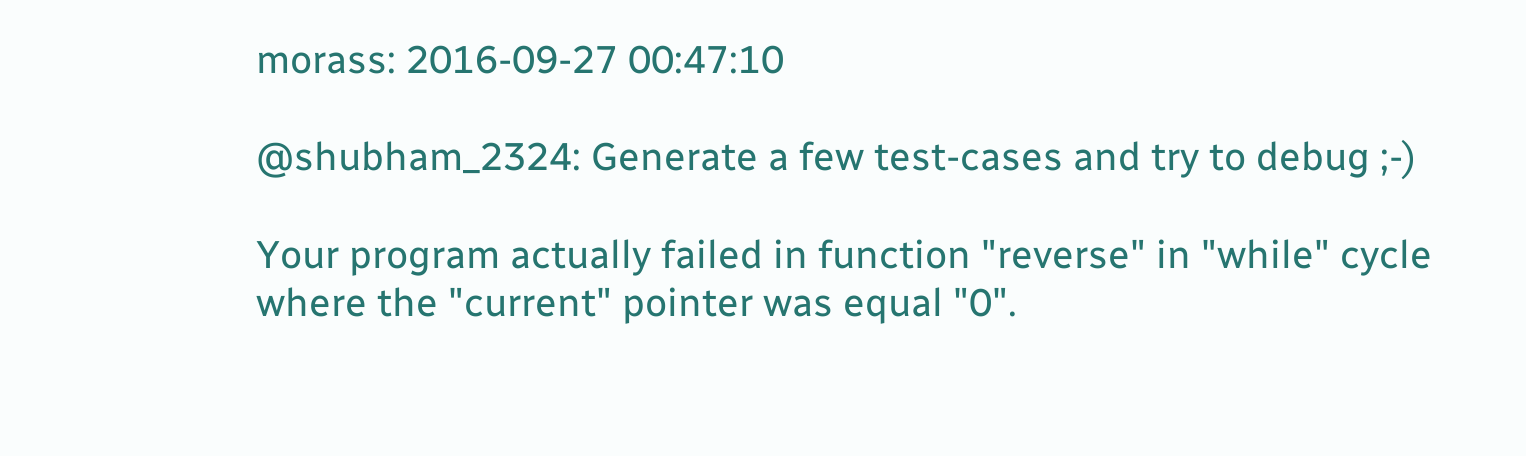morass: 2016-09-27 00:47:10

@shubham_2324: Generate a few test-cases and try to debug ;-)

Your program actually failed in function "reverse" in "while" cycle where the "current" pointer was equal "0".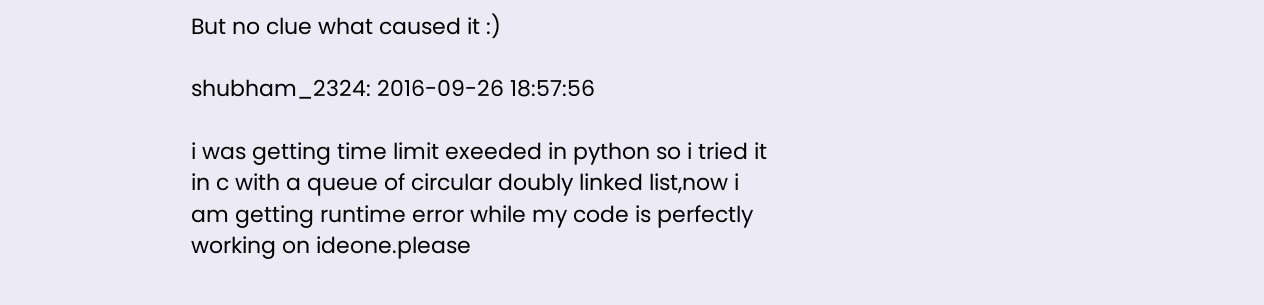But no clue what caused it :)

shubham_2324: 2016-09-26 18:57:56

i was getting time limit exeeded in python so i tried it in c with a queue of circular doubly linked list,now i am getting runtime error while my code is perfectly working on ideone.please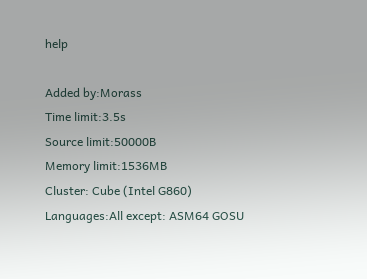help

Added by:Morass
Time limit:3.5s
Source limit:50000B
Memory limit:1536MB
Cluster: Cube (Intel G860)
Languages:All except: ASM64 GOSU